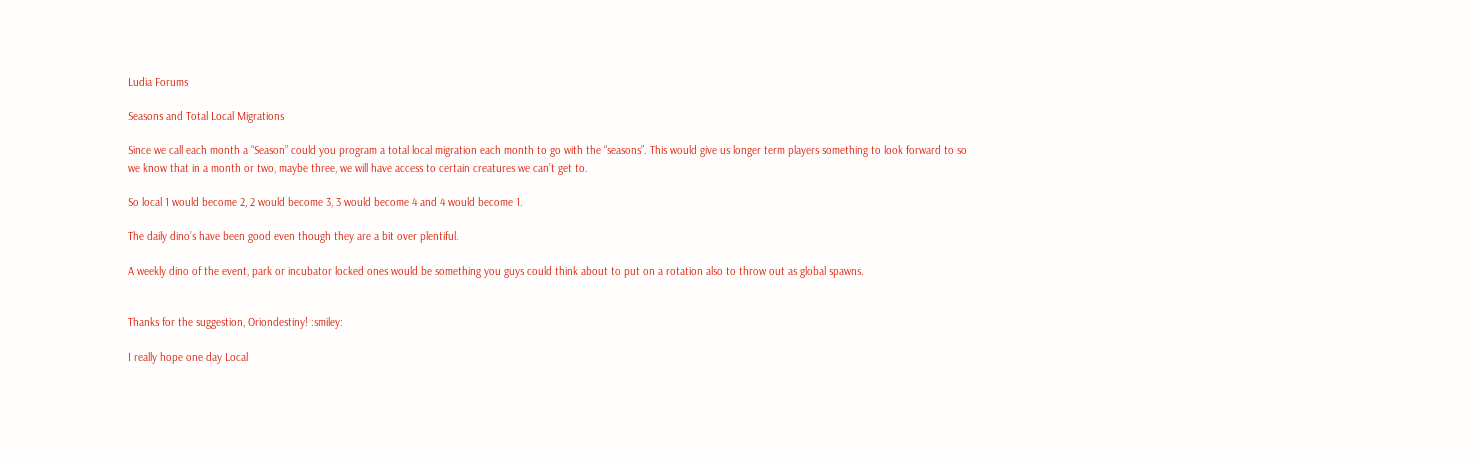Ludia Forums

Seasons and Total Local Migrations

Since we call each month a “Season” could you program a total local migration each month to go with the “seasons”. This would give us longer term players something to look forward to so we know that in a month or two, maybe three, we will have access to certain creatures we can’t get to.

So local 1 would become 2, 2 would become 3, 3 would become 4 and 4 would become 1.

The daily dino’s have been good even though they are a bit over plentiful.

A weekly dino of the event, park or incubator locked ones would be something you guys could think about to put on a rotation also to throw out as global spawns.


Thanks for the suggestion, Oriondestiny! :smiley:

I really hope one day Local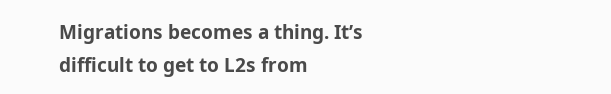Migrations becomes a thing. It’s difficult to get to L2s from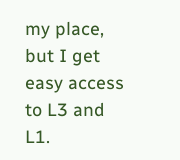my place, but I get easy access to L3 and L1.